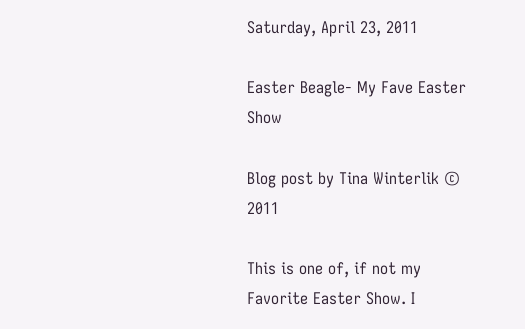Saturday, April 23, 2011

Easter Beagle- My Fave Easter Show

Blog post by Tina Winterlik © 2011

This is one of, if not my Favorite Easter Show. I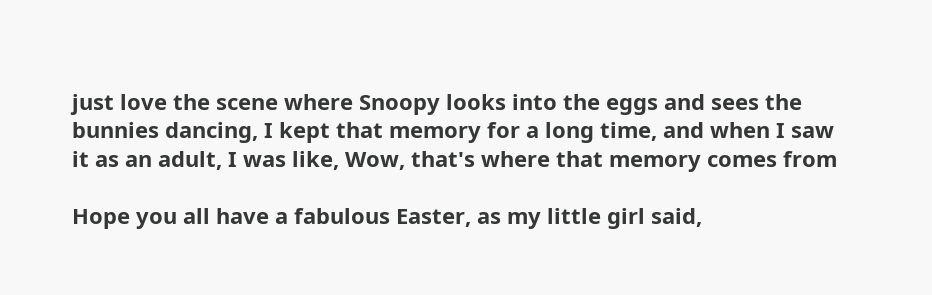just love the scene where Snoopy looks into the eggs and sees the bunnies dancing, I kept that memory for a long time, and when I saw it as an adult, I was like, Wow, that's where that memory comes from

Hope you all have a fabulous Easter, as my little girl said,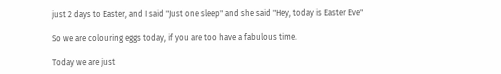just 2 days to Easter, and I said "Just one sleep" and she said "Hey, today is Easter Eve"

So we are colouring eggs today, if you are too have a fabulous time.

Today we are just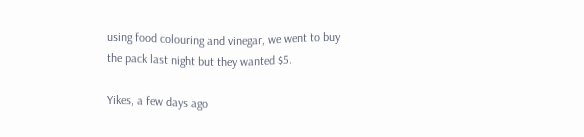using food colouring and vinegar, we went to buy the pack last night but they wanted $5.

Yikes, a few days ago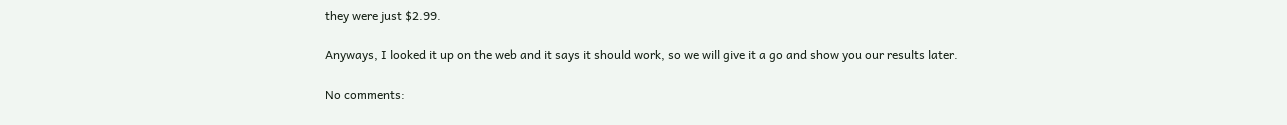they were just $2.99.

Anyways, I looked it up on the web and it says it should work, so we will give it a go and show you our results later.

No comments: